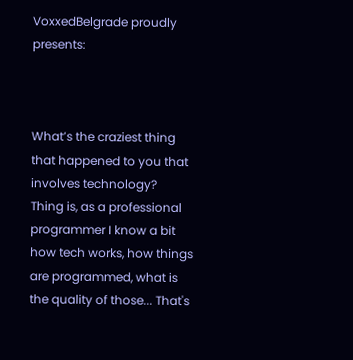VoxxedBelgrade proudly presents:



What’s the craziest thing that happened to you that involves technology?
Thing is, as a professional programmer I know a bit how tech works, how things are programmed, what is the quality of those... That's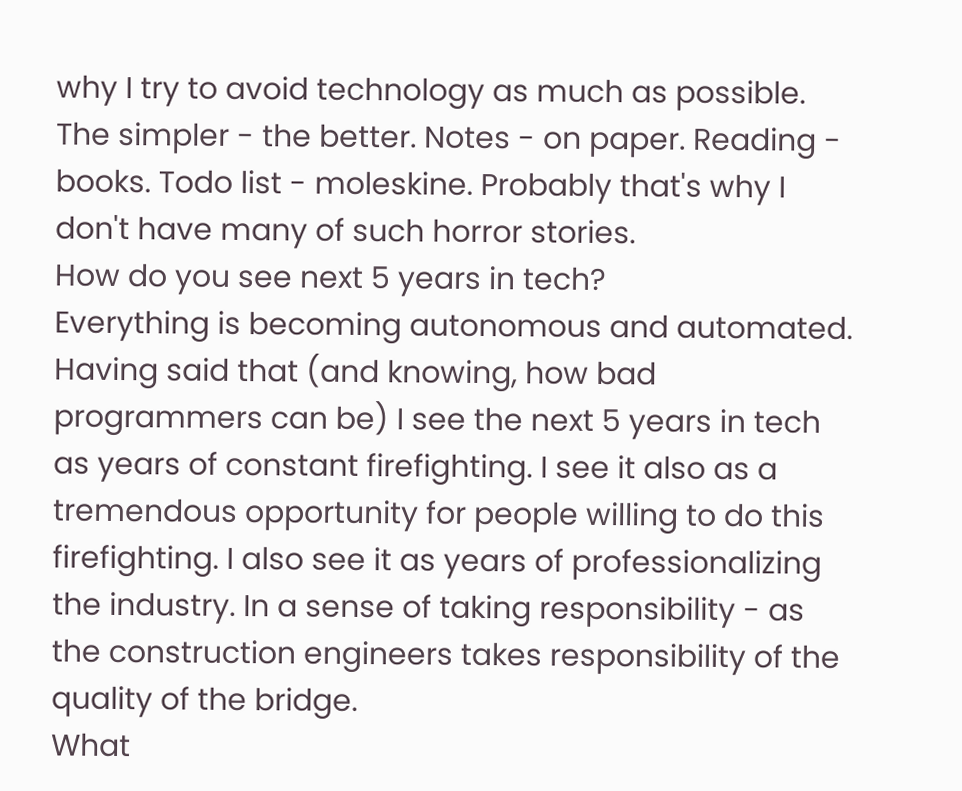why I try to avoid technology as much as possible. The simpler - the better. Notes - on paper. Reading - books. Todo list - moleskine. Probably that's why I don't have many of such horror stories.
How do you see next 5 years in tech?
Everything is becoming autonomous and automated. Having said that (and knowing, how bad programmers can be) I see the next 5 years in tech as years of constant firefighting. I see it also as a tremendous opportunity for people willing to do this firefighting. I also see it as years of professionalizing the industry. In a sense of taking responsibility - as the construction engineers takes responsibility of the quality of the bridge.
What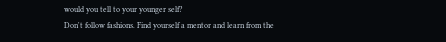would you tell to your younger self?
Don't follow fashions. Find yourself a mentor and learn from the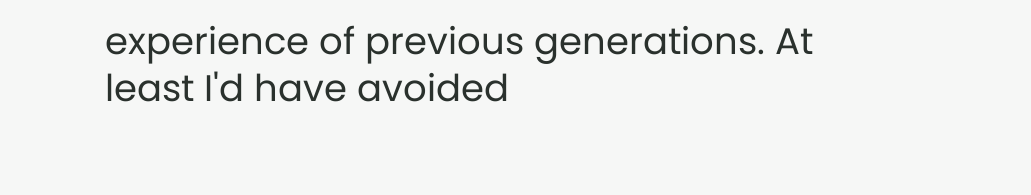experience of previous generations. At least I'd have avoided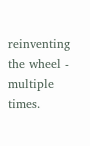reinventing the wheel - multiple times.